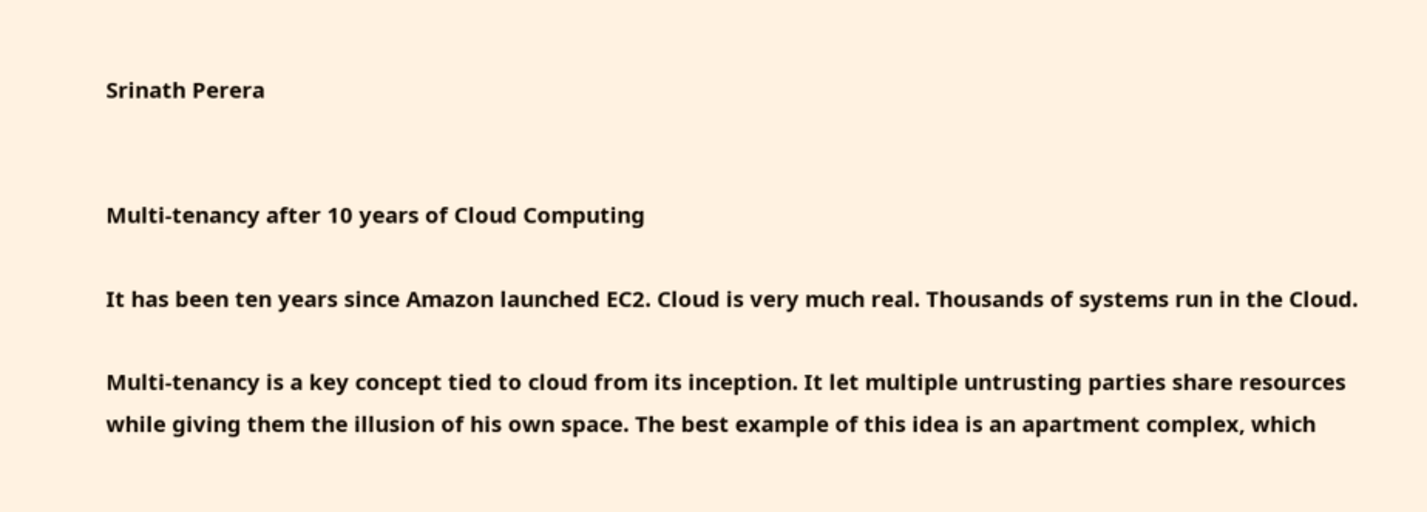Srinath Perera


Multi-tenancy after 10 years of Cloud Computing

It has been ten years since Amazon launched EC2. Cloud is very much real. Thousands of systems run in the Cloud.

Multi-tenancy is a key concept tied to cloud from its inception. It let multiple untrusting parties share resources while giving them the illusion of his own space. The best example of this idea is an apartment complex, which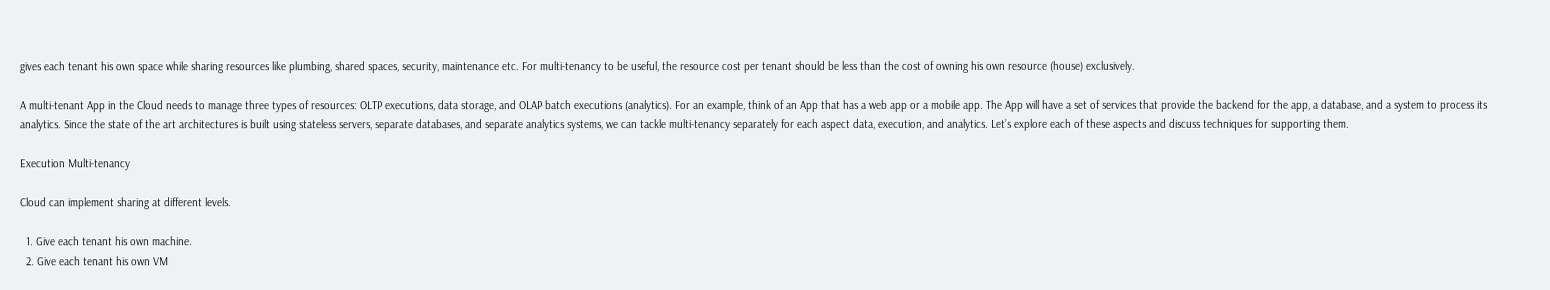gives each tenant his own space while sharing resources like plumbing, shared spaces, security, maintenance etc. For multi-tenancy to be useful, the resource cost per tenant should be less than the cost of owning his own resource (house) exclusively.

A multi-tenant App in the Cloud needs to manage three types of resources: OLTP executions, data storage, and OLAP batch executions (analytics). For an example, think of an App that has a web app or a mobile app. The App will have a set of services that provide the backend for the app, a database, and a system to process its analytics. Since the state of the art architectures is built using stateless servers, separate databases, and separate analytics systems, we can tackle multi-tenancy separately for each aspect data, execution, and analytics. Let’s explore each of these aspects and discuss techniques for supporting them.

Execution Multi-tenancy

Cloud can implement sharing at different levels.

  1. Give each tenant his own machine.
  2. Give each tenant his own VM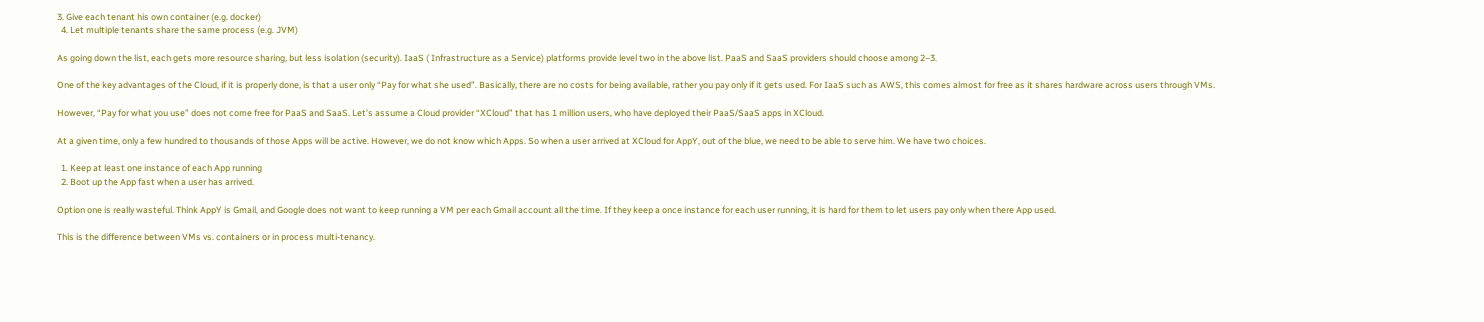3. Give each tenant his own container (e.g. docker)
  4. Let multiple tenants share the same process (e.g. JVM)

As going down the list, each gets more resource sharing, but less isolation (security). IaaS ( Infrastructure as a Service) platforms provide level two in the above list. PaaS and SaaS providers should choose among 2–3.

One of the key advantages of the Cloud, if it is properly done, is that a user only “Pay for what she used”. Basically, there are no costs for being available, rather you pay only if it gets used. For IaaS such as AWS, this comes almost for free as it shares hardware across users through VMs.

However, “Pay for what you use” does not come free for PaaS and SaaS. Let’s assume a Cloud provider “XCloud” that has 1 million users, who have deployed their PaaS/SaaS apps in XCloud.

At a given time, only a few hundred to thousands of those Apps will be active. However, we do not know which Apps. So when a user arrived at XCloud for AppY, out of the blue, we need to be able to serve him. We have two choices.

  1. Keep at least one instance of each App running
  2. Boot up the App fast when a user has arrived.

Option one is really wasteful. Think AppY is Gmail, and Google does not want to keep running a VM per each Gmail account all the time. If they keep a once instance for each user running, it is hard for them to let users pay only when there App used.

This is the difference between VMs vs. containers or in process multi-tenancy.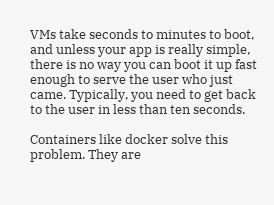VMs take seconds to minutes to boot, and unless your app is really simple, there is no way you can boot it up fast enough to serve the user who just came. Typically, you need to get back to the user in less than ten seconds.

Containers like docker solve this problem. They are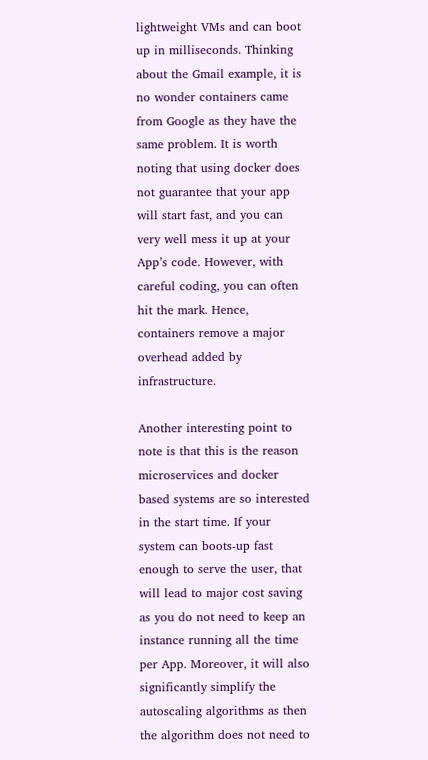lightweight VMs and can boot up in milliseconds. Thinking about the Gmail example, it is no wonder containers came from Google as they have the same problem. It is worth noting that using docker does not guarantee that your app will start fast, and you can very well mess it up at your App’s code. However, with careful coding, you can often hit the mark. Hence, containers remove a major overhead added by infrastructure.

Another interesting point to note is that this is the reason microservices and docker based systems are so interested in the start time. If your system can boots-up fast enough to serve the user, that will lead to major cost saving as you do not need to keep an instance running all the time per App. Moreover, it will also significantly simplify the autoscaling algorithms as then the algorithm does not need to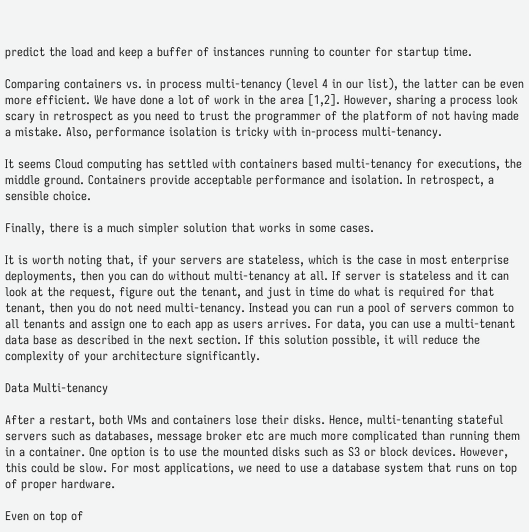predict the load and keep a buffer of instances running to counter for startup time.

Comparing containers vs. in process multi-tenancy (level 4 in our list), the latter can be even more efficient. We have done a lot of work in the area [1,2]. However, sharing a process look scary in retrospect as you need to trust the programmer of the platform of not having made a mistake. Also, performance isolation is tricky with in-process multi-tenancy.

It seems Cloud computing has settled with containers based multi-tenancy for executions, the middle ground. Containers provide acceptable performance and isolation. In retrospect, a sensible choice.

Finally, there is a much simpler solution that works in some cases.

It is worth noting that, if your servers are stateless, which is the case in most enterprise deployments, then you can do without multi-tenancy at all. If server is stateless and it can look at the request, figure out the tenant, and just in time do what is required for that tenant, then you do not need multi-tenancy. Instead you can run a pool of servers common to all tenants and assign one to each app as users arrives. For data, you can use a multi-tenant data base as described in the next section. If this solution possible, it will reduce the complexity of your architecture significantly.

Data Multi-tenancy

After a restart, both VMs and containers lose their disks. Hence, multi-tenanting stateful servers such as databases, message broker etc are much more complicated than running them in a container. One option is to use the mounted disks such as S3 or block devices. However, this could be slow. For most applications, we need to use a database system that runs on top of proper hardware.

Even on top of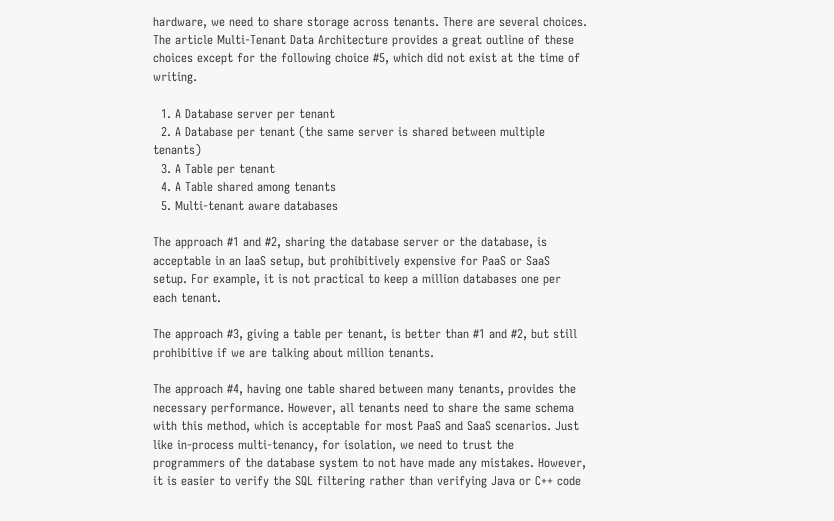hardware, we need to share storage across tenants. There are several choices. The article Multi-Tenant Data Architecture provides a great outline of these choices except for the following choice #5, which did not exist at the time of writing.

  1. A Database server per tenant
  2. A Database per tenant (the same server is shared between multiple tenants)
  3. A Table per tenant
  4. A Table shared among tenants
  5. Multi-tenant aware databases

The approach #1 and #2, sharing the database server or the database, is acceptable in an IaaS setup, but prohibitively expensive for PaaS or SaaS setup. For example, it is not practical to keep a million databases one per each tenant.

The approach #3, giving a table per tenant, is better than #1 and #2, but still prohibitive if we are talking about million tenants.

The approach #4, having one table shared between many tenants, provides the necessary performance. However, all tenants need to share the same schema with this method, which is acceptable for most PaaS and SaaS scenarios. Just like in-process multi-tenancy, for isolation, we need to trust the programmers of the database system to not have made any mistakes. However, it is easier to verify the SQL filtering rather than verifying Java or C++ code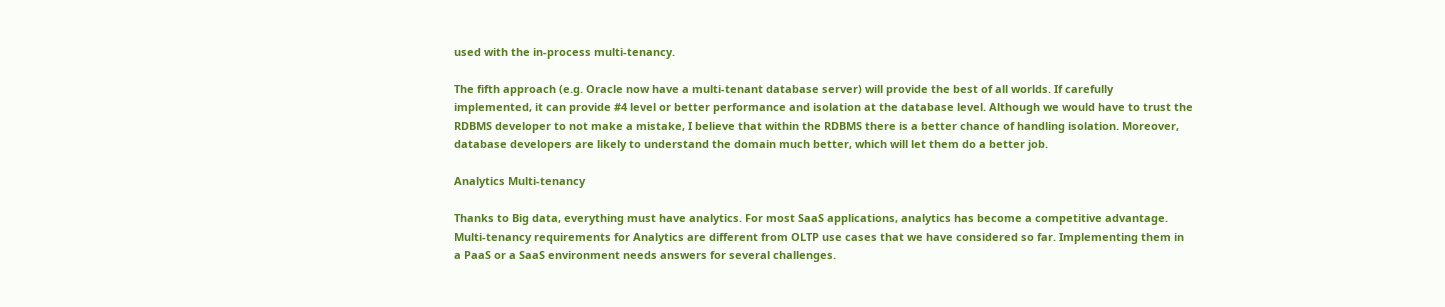used with the in-process multi-tenancy.

The fifth approach (e.g. Oracle now have a multi-tenant database server) will provide the best of all worlds. If carefully implemented, it can provide #4 level or better performance and isolation at the database level. Although we would have to trust the RDBMS developer to not make a mistake, I believe that within the RDBMS there is a better chance of handling isolation. Moreover, database developers are likely to understand the domain much better, which will let them do a better job.

Analytics Multi-tenancy

Thanks to Big data, everything must have analytics. For most SaaS applications, analytics has become a competitive advantage. Multi-tenancy requirements for Analytics are different from OLTP use cases that we have considered so far. Implementing them in a PaaS or a SaaS environment needs answers for several challenges.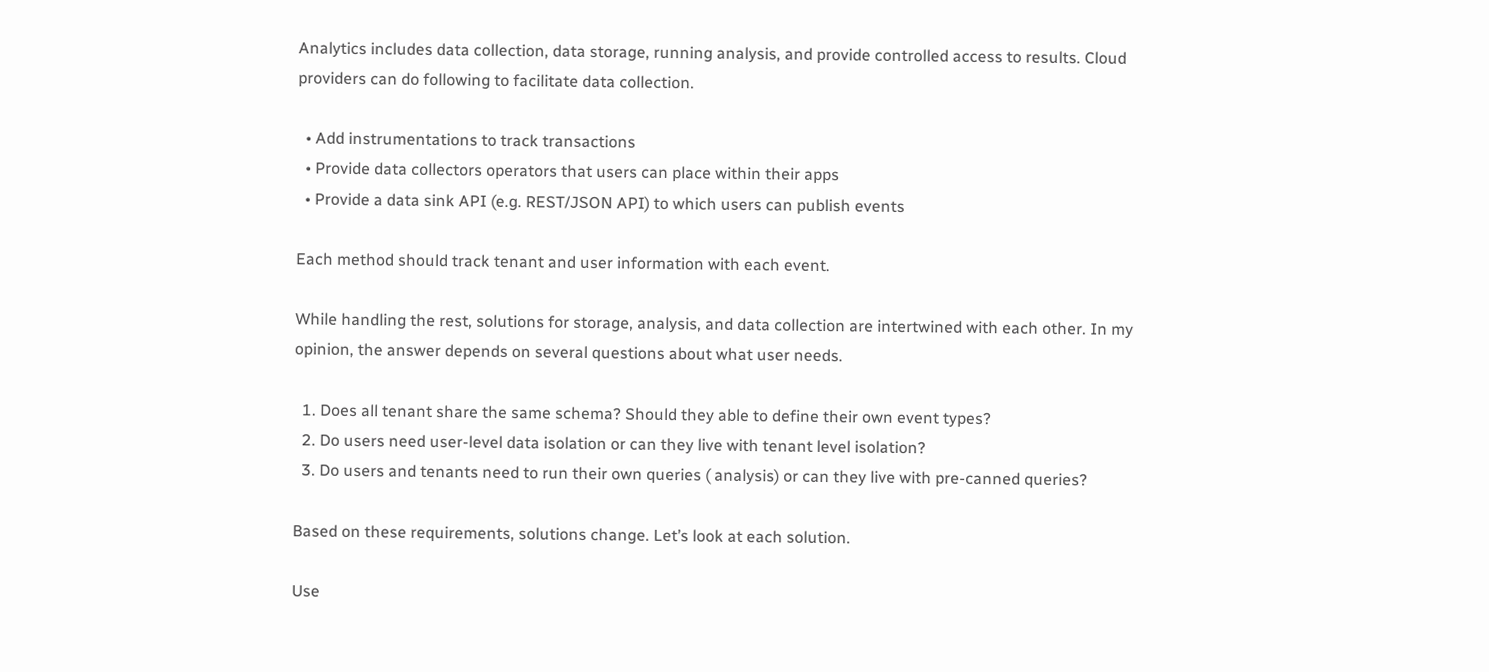Analytics includes data collection, data storage, running analysis, and provide controlled access to results. Cloud providers can do following to facilitate data collection.

  • Add instrumentations to track transactions
  • Provide data collectors operators that users can place within their apps
  • Provide a data sink API (e.g. REST/JSON API) to which users can publish events

Each method should track tenant and user information with each event.

While handling the rest, solutions for storage, analysis, and data collection are intertwined with each other. In my opinion, the answer depends on several questions about what user needs.

  1. Does all tenant share the same schema? Should they able to define their own event types?
  2. Do users need user-level data isolation or can they live with tenant level isolation?
  3. Do users and tenants need to run their own queries ( analysis) or can they live with pre-canned queries?

Based on these requirements, solutions change. Let’s look at each solution.

Use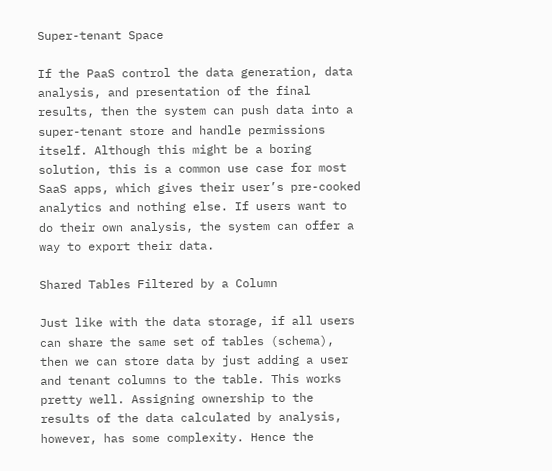Super-tenant Space

If the PaaS control the data generation, data analysis, and presentation of the final results, then the system can push data into a super-tenant store and handle permissions itself. Although this might be a boring solution, this is a common use case for most SaaS apps, which gives their user’s pre-cooked analytics and nothing else. If users want to do their own analysis, the system can offer a way to export their data.

Shared Tables Filtered by a Column

Just like with the data storage, if all users can share the same set of tables (schema), then we can store data by just adding a user and tenant columns to the table. This works pretty well. Assigning ownership to the results of the data calculated by analysis, however, has some complexity. Hence the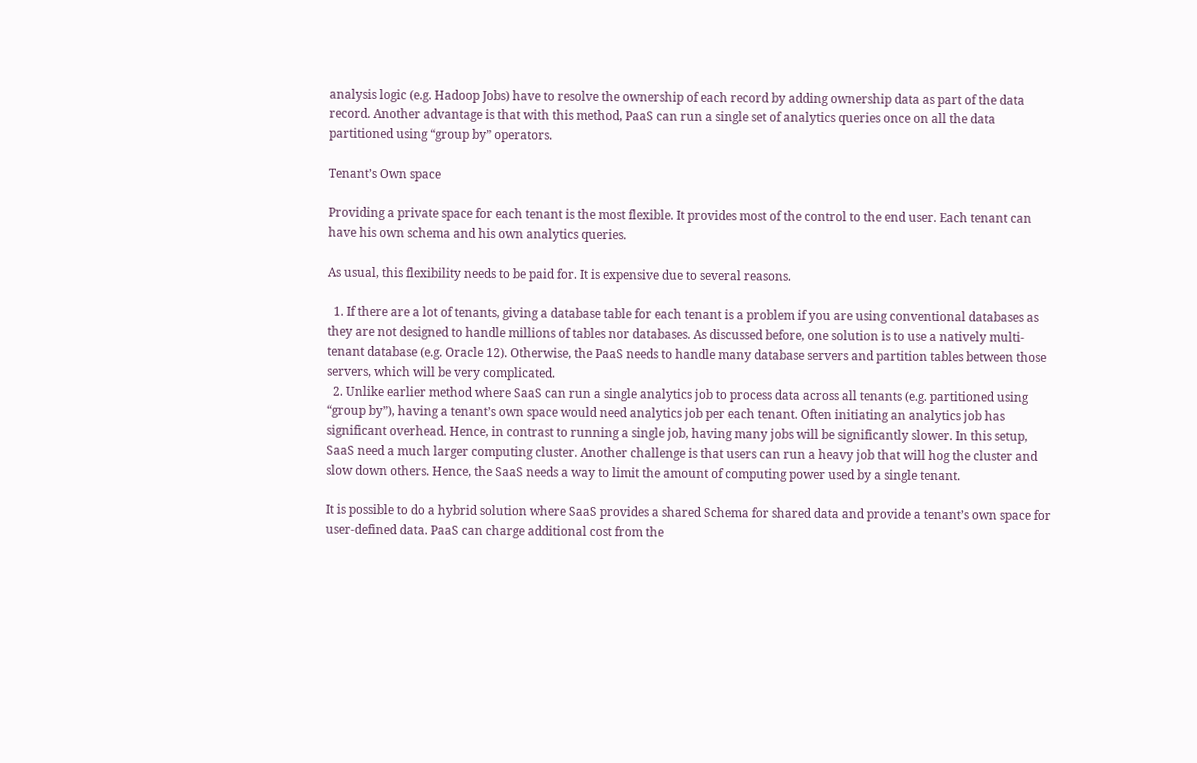analysis logic (e.g. Hadoop Jobs) have to resolve the ownership of each record by adding ownership data as part of the data record. Another advantage is that with this method, PaaS can run a single set of analytics queries once on all the data partitioned using “group by” operators.

Tenant’s Own space

Providing a private space for each tenant is the most flexible. It provides most of the control to the end user. Each tenant can have his own schema and his own analytics queries.

As usual, this flexibility needs to be paid for. It is expensive due to several reasons.

  1. If there are a lot of tenants, giving a database table for each tenant is a problem if you are using conventional databases as they are not designed to handle millions of tables nor databases. As discussed before, one solution is to use a natively multi-tenant database (e.g. Oracle 12). Otherwise, the PaaS needs to handle many database servers and partition tables between those servers, which will be very complicated.
  2. Unlike earlier method where SaaS can run a single analytics job to process data across all tenants (e.g. partitioned using “group by”), having a tenant’s own space would need analytics job per each tenant. Often initiating an analytics job has significant overhead. Hence, in contrast to running a single job, having many jobs will be significantly slower. In this setup, SaaS need a much larger computing cluster. Another challenge is that users can run a heavy job that will hog the cluster and slow down others. Hence, the SaaS needs a way to limit the amount of computing power used by a single tenant.

It is possible to do a hybrid solution where SaaS provides a shared Schema for shared data and provide a tenant’s own space for user-defined data. PaaS can charge additional cost from the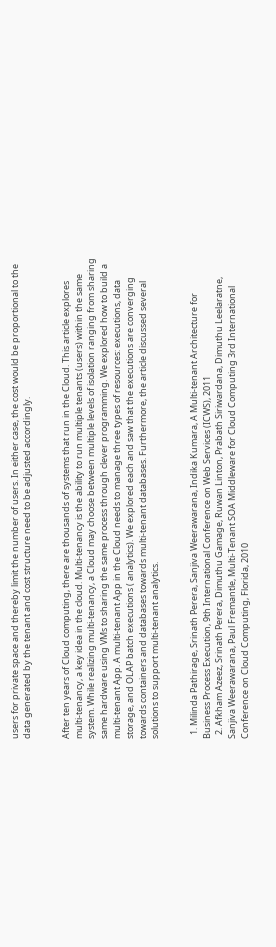users for private space and thereby limit the number of users. In either case, the cost would be proportional to the data generated by the tenant and cost structure need to be adjusted accordingly.


After ten years of Cloud computing, there are thousands of systems that run in the Cloud. This article explores multi-tenancy, a key idea in the cloud. Multi-tenancy is the ability to run multiple tenants (users) within the same system. While realizing multi-tenancy, a Cloud may choose between multiple levels of isolation ranging from sharing same hardware using VMs to sharing the same process through clever programming. We explored how to build a multi-tenant App. A multi-tenant App in the Cloud needs to manage three types of resources: executions, data storage, and OLAP batch executions ( analytics). We explored each and saw that the executions are converging towards containers and databases towards multi-tenant databases. Furthermore, the article discussed several solutions to support multi-tenant analytics.


  1. Milinda Pathirage, Srinath Perera, Sanjiva Weerawarana, Indika Kumara, A Multi-tenant Architecture for Business Process Execution, 9th International Conference on Web Services (ICWS), 2011
  2. Afkham Azeez, Srinath Perera, Dimuthu Gamage, Ruwan Linton, Prabath Siriwardana, Dimuthu Leelaratne, Sanjiva Weerawarana, Paul Fremantle, Multi-Tenant SOA Middleware for Cloud Computing 3rd International Conference on Cloud Computing, Florida, 2010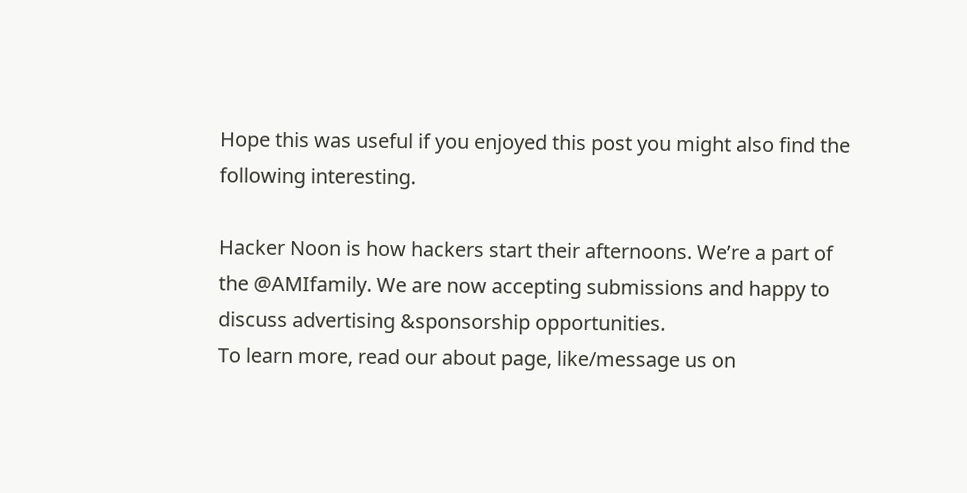Hope this was useful if you enjoyed this post you might also find the following interesting.

Hacker Noon is how hackers start their afternoons. We’re a part of the @AMIfamily. We are now accepting submissions and happy to discuss advertising &sponsorship opportunities.
To learn more, read our about page, like/message us on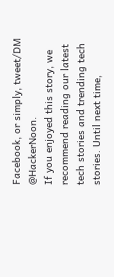Facebook, or simply, tweet/DM @HackerNoon.
If you enjoyed this story, we recommend reading our latest tech stories and trending tech stories. Until next time,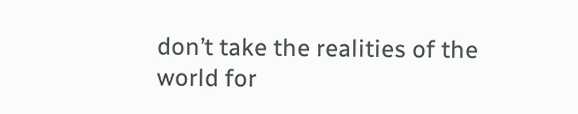don’t take the realities of the world for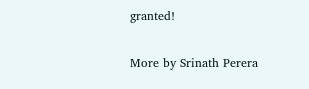granted!

More by Srinath Perera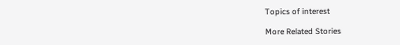Topics of interest

More Related Stories